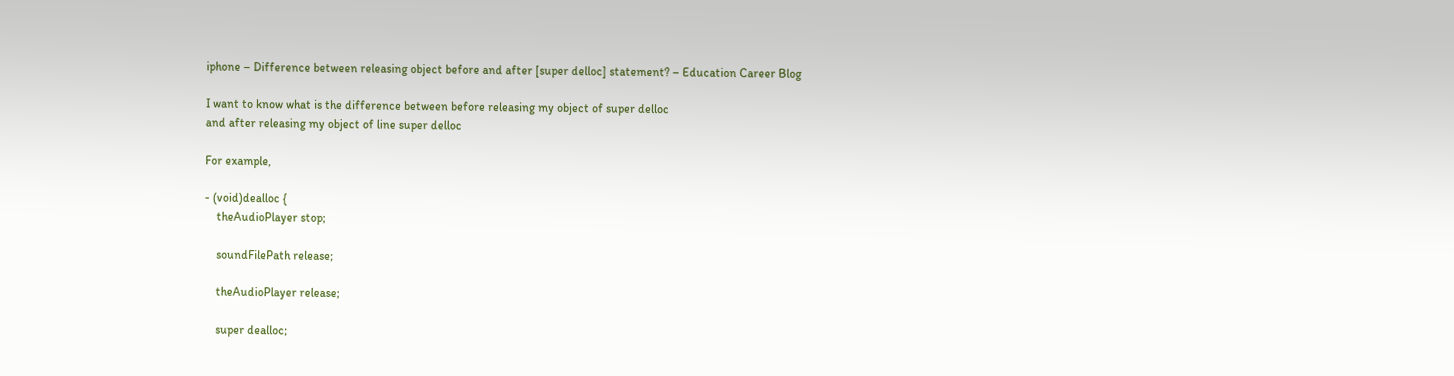iphone – Difference between releasing object before and after [super delloc] statement? – Education Career Blog

I want to know what is the difference between before releasing my object of super delloc
and after releasing my object of line super delloc

For example,

- (void)dealloc {
    theAudioPlayer stop;

    soundFilePath release;

    theAudioPlayer release;

    super dealloc;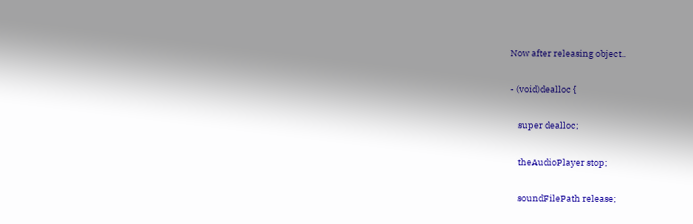Now after releasing object..

- (void)dealloc {

    super dealloc;

    theAudioPlayer stop;

    soundFilePath release;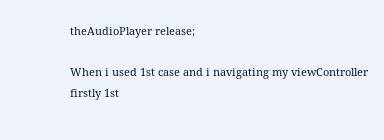theAudioPlayer release;

When i used 1st case and i navigating my viewController firstly 1st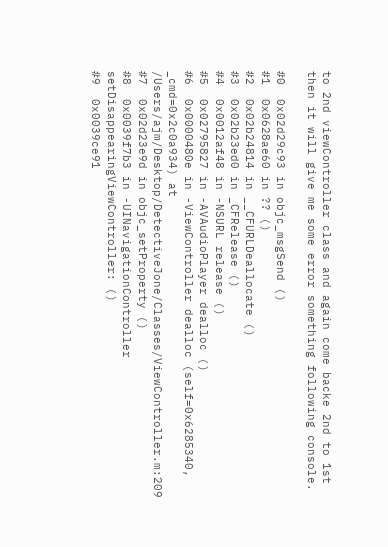to 2nd viewController class and again come backe 2nd to 1st then it will give me some error something following console.

#0  0x02d29c93 in objc_msgSend ()
#1  0x0628ae60 in ?? ()
#2  0x02b24814 in __CFURLDeallocate ()
#3  0x02b23ed0 in _CFRelease ()
#4  0x0012af48 in -NSURL release ()
#5  0x02795827 in -AVAudioPlayer dealloc ()
#6  0x0000480e in -ViewController dealloc (self=0x6285340, _cmd=0x2c0a934) at /Users/ajm/Desktop/DetectiveJone/Classes/ViewController.m:209
#7  0x02d23e9d in objc_setProperty ()
#8  0x0039f7b3 in -UINavigationController setDisappearingViewController: ()
#9  0x0039ce91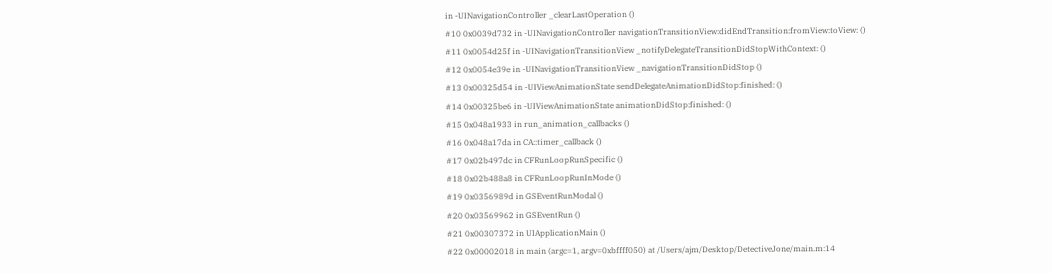in -UINavigationController _clearLastOperation ()
#10 0x0039d732 in -UINavigationController navigationTransitionView:didEndTransition:fromView:toView: ()
#11 0x0054d25f in -UINavigationTransitionView _notifyDelegateTransitionDidStopWithContext: ()
#12 0x0054e39e in -UINavigationTransitionView _navigationTransitionDidStop ()
#13 0x00325d54 in -UIViewAnimationState sendDelegateAnimationDidStop:finished: ()
#14 0x00325be6 in -UIViewAnimationState animationDidStop:finished: ()
#15 0x048a1933 in run_animation_callbacks ()
#16 0x048a17da in CA::timer_callback ()
#17 0x02b497dc in CFRunLoopRunSpecific ()
#18 0x02b488a8 in CFRunLoopRunInMode ()
#19 0x0356989d in GSEventRunModal ()
#20 0x03569962 in GSEventRun ()
#21 0x00307372 in UIApplicationMain ()
#22 0x00002018 in main (argc=1, argv=0xbffff050) at /Users/ajm/Desktop/DetectiveJone/main.m:14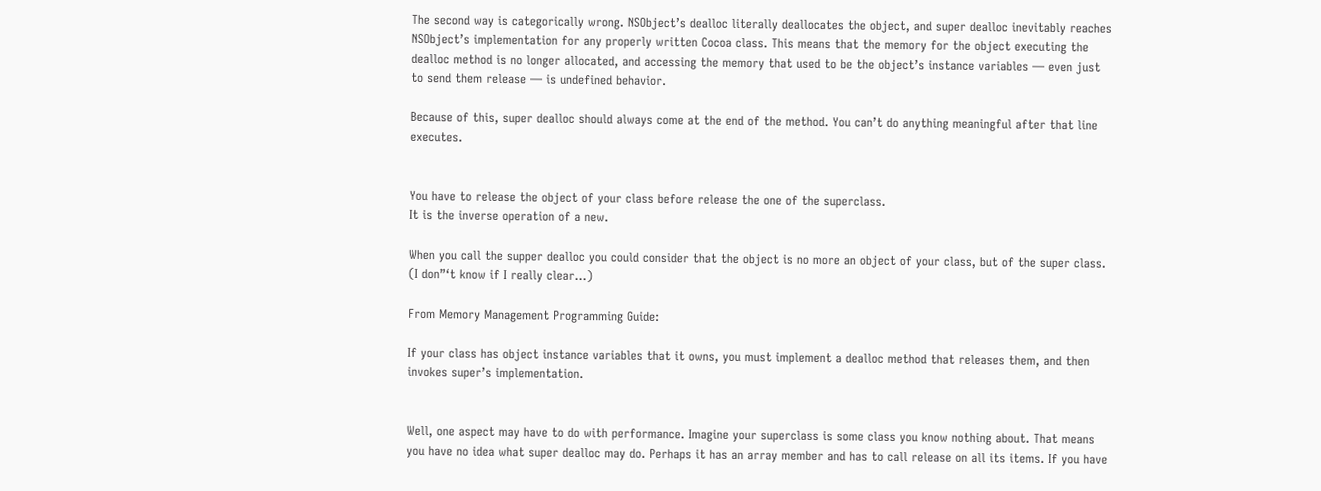The second way is categorically wrong. NSObject’s dealloc literally deallocates the object, and super dealloc inevitably reaches NSObject’s implementation for any properly written Cocoa class. This means that the memory for the object executing the dealloc method is no longer allocated, and accessing the memory that used to be the object’s instance variables — even just to send them release — is undefined behavior.

Because of this, super dealloc should always come at the end of the method. You can’t do anything meaningful after that line executes.


You have to release the object of your class before release the one of the superclass.
It is the inverse operation of a new.

When you call the supper dealloc you could consider that the object is no more an object of your class, but of the super class.
(I don”‘t know if I really clear…)

From Memory Management Programming Guide:

If your class has object instance variables that it owns, you must implement a dealloc method that releases them, and then invokes super’s implementation.


Well, one aspect may have to do with performance. Imagine your superclass is some class you know nothing about. That means you have no idea what super dealloc may do. Perhaps it has an array member and has to call release on all its items. If you have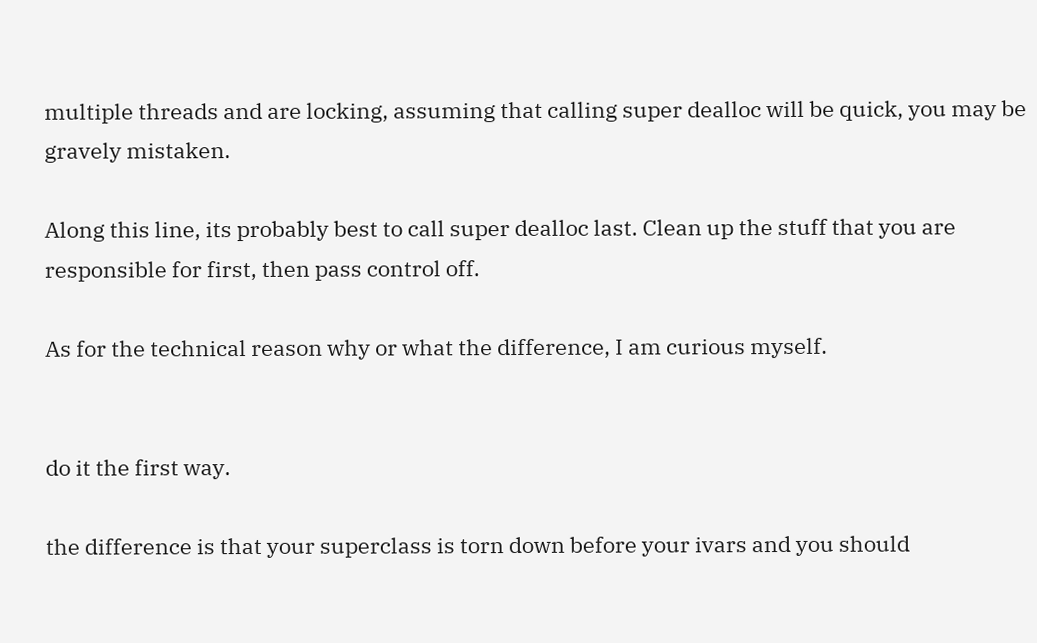multiple threads and are locking, assuming that calling super dealloc will be quick, you may be gravely mistaken.

Along this line, its probably best to call super dealloc last. Clean up the stuff that you are responsible for first, then pass control off.

As for the technical reason why or what the difference, I am curious myself.


do it the first way.

the difference is that your superclass is torn down before your ivars and you should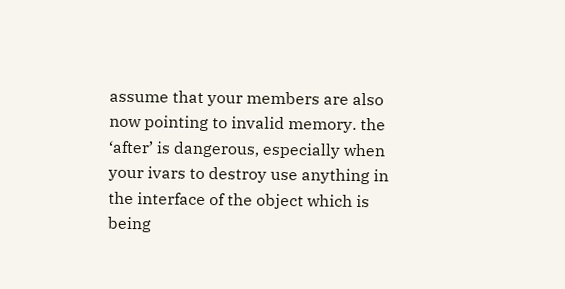assume that your members are also now pointing to invalid memory. the ‘after’ is dangerous, especially when your ivars to destroy use anything in the interface of the object which is being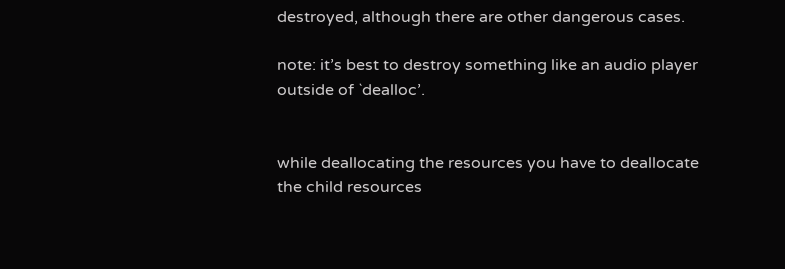destroyed, although there are other dangerous cases.

note: it’s best to destroy something like an audio player outside of `dealloc’.


while deallocating the resources you have to deallocate the child resources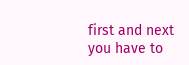first and next you have to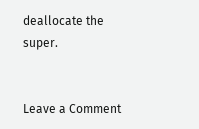deallocate the super.


Leave a Comment